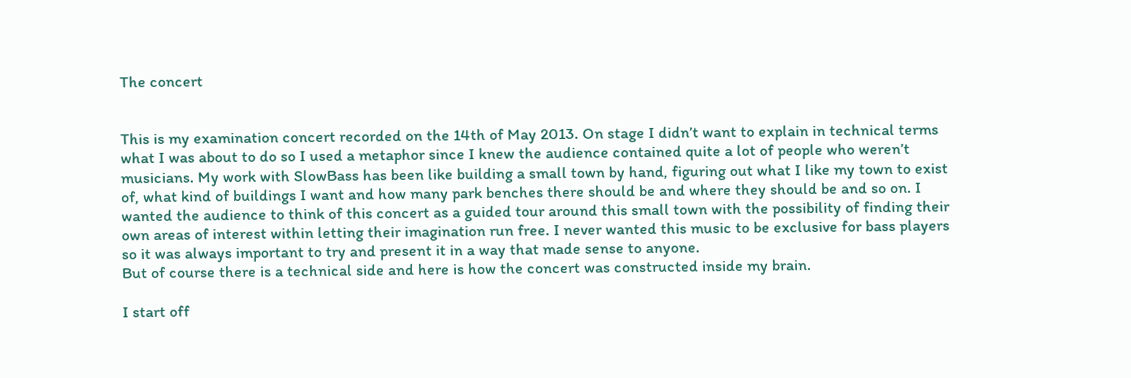The concert


This is my examination concert recorded on the 14th of May 2013. On stage I didn’t want to explain in technical terms what I was about to do so I used a metaphor since I knew the audience contained quite a lot of people who weren’t musicians. My work with SlowBass has been like building a small town by hand, figuring out what I like my town to exist of, what kind of buildings I want and how many park benches there should be and where they should be and so on. I wanted the audience to think of this concert as a guided tour around this small town with the possibility of finding their own areas of interest within letting their imagination run free. I never wanted this music to be exclusive for bass players so it was always important to try and present it in a way that made sense to anyone.
But of course there is a technical side and here is how the concert was constructed inside my brain.

I start off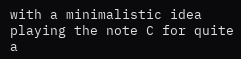with a minimalistic idea playing the note C for quite a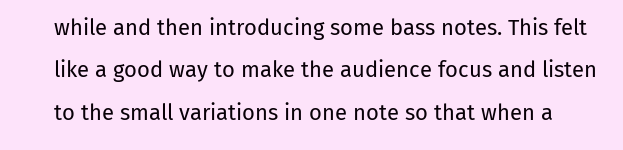while and then introducing some bass notes. This felt like a good way to make the audience focus and listen to the small variations in one note so that when a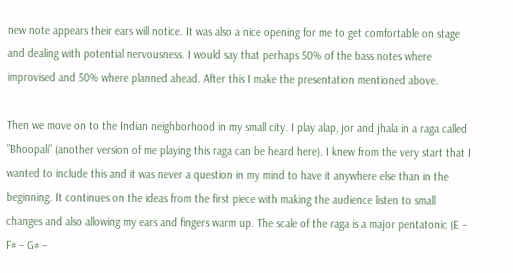new note appears their ears will notice. It was also a nice opening for me to get comfortable on stage and dealing with potential nervousness. I would say that perhaps 50% of the bass notes where improvised and 50% where planned ahead. After this I make the presentation mentioned above.

Then we move on to the Indian neighborhood in my small city. I play alap, jor and jhala in a raga called ”Bhoopali” (another version of me playing this raga can be heard here). I knew from the very start that I wanted to include this and it was never a question in my mind to have it anywhere else than in the beginning. It continues on the ideas from the first piece with making the audience listen to small changes and also allowing my ears and fingers warm up. The scale of the raga is a major pentatonic (E – F# – G# –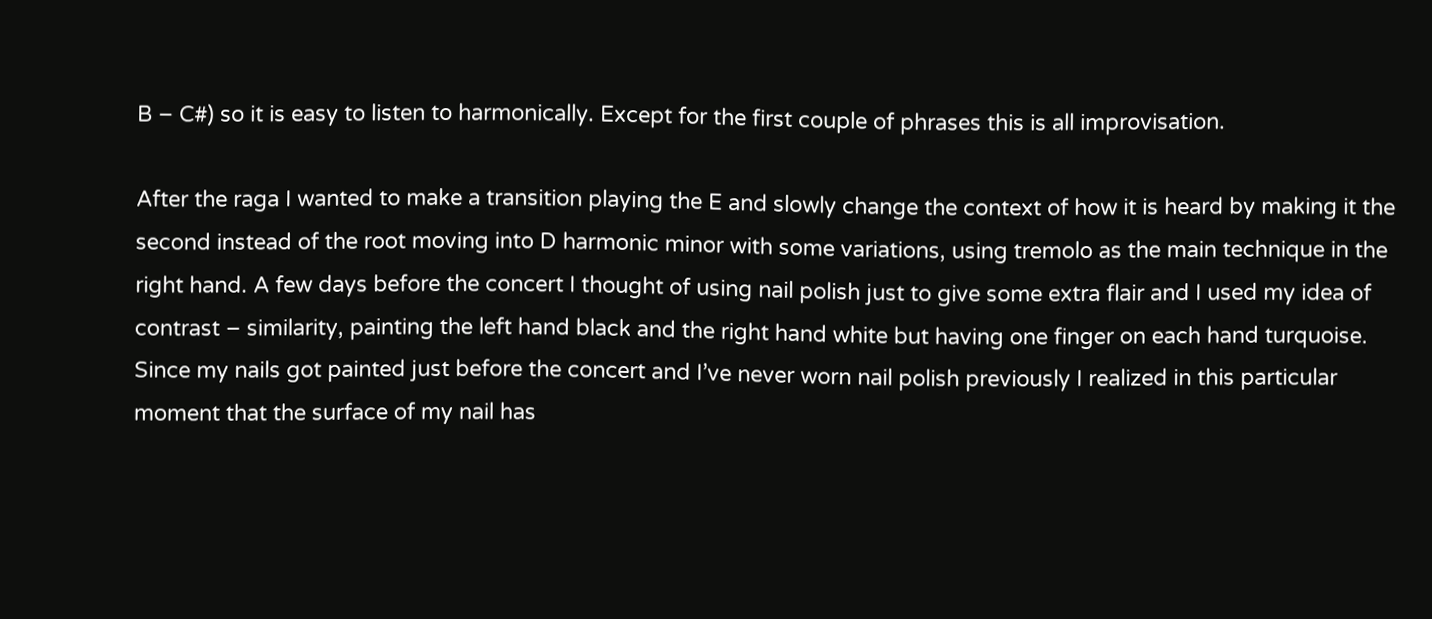B – C#) so it is easy to listen to harmonically. Except for the first couple of phrases this is all improvisation.

After the raga I wanted to make a transition playing the E and slowly change the context of how it is heard by making it the second instead of the root moving into D harmonic minor with some variations, using tremolo as the main technique in the right hand. A few days before the concert I thought of using nail polish just to give some extra flair and I used my idea of contrast – similarity, painting the left hand black and the right hand white but having one finger on each hand turquoise. Since my nails got painted just before the concert and I’ve never worn nail polish previously I realized in this particular moment that the surface of my nail has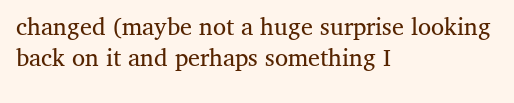changed (maybe not a huge surprise looking back on it and perhaps something I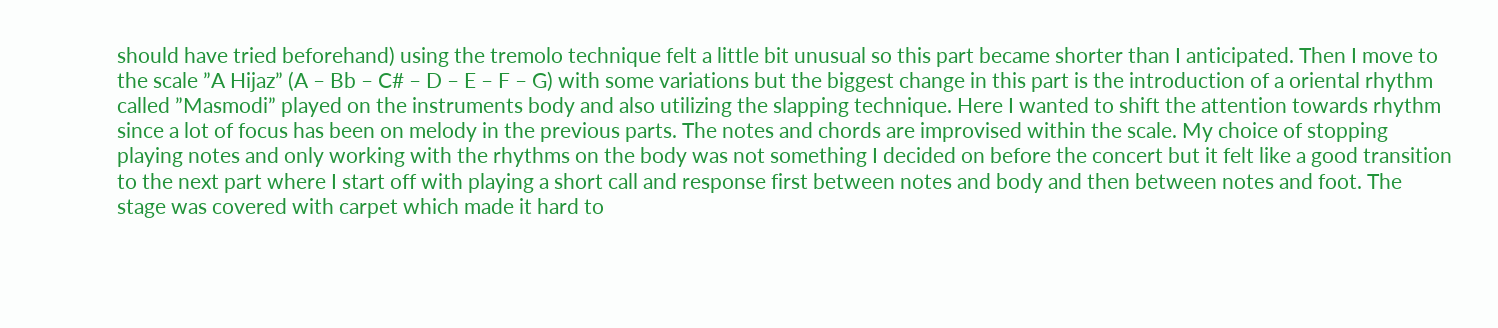should have tried beforehand) using the tremolo technique felt a little bit unusual so this part became shorter than I anticipated. Then I move to the scale ”A Hijaz” (A – Bb – C# – D – E – F – G) with some variations but the biggest change in this part is the introduction of a oriental rhythm called ”Masmodi” played on the instruments body and also utilizing the slapping technique. Here I wanted to shift the attention towards rhythm since a lot of focus has been on melody in the previous parts. The notes and chords are improvised within the scale. My choice of stopping playing notes and only working with the rhythms on the body was not something I decided on before the concert but it felt like a good transition to the next part where I start off with playing a short call and response first between notes and body and then between notes and foot. The stage was covered with carpet which made it hard to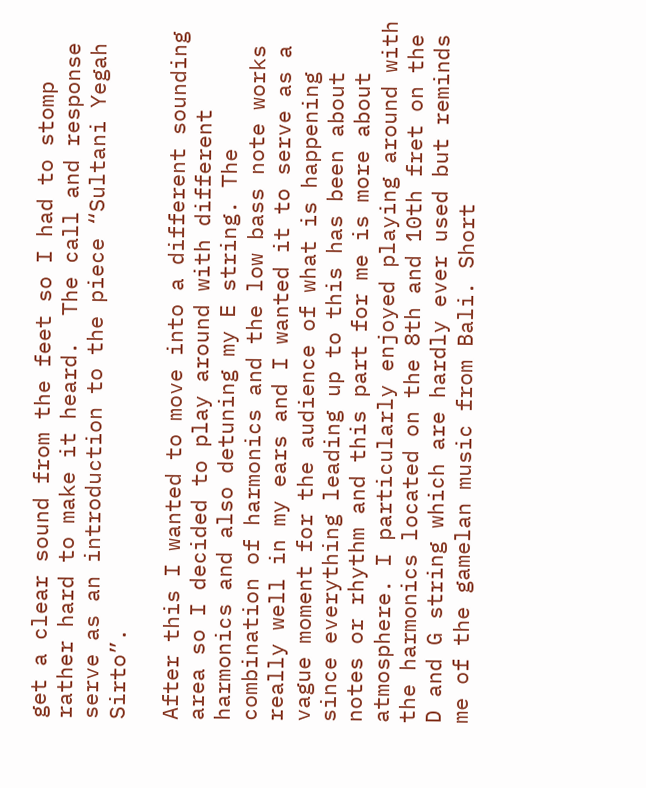get a clear sound from the feet so I had to stomp rather hard to make it heard.  The call and response serve as an introduction to the piece “Sultani Yegah Sirto”.

After this I wanted to move into a different sounding area so I decided to play around with different harmonics and also detuning my E string. The combination of harmonics and the low bass note works really well in my ears and I wanted it to serve as a vague moment for the audience of what is happening since everything leading up to this has been about notes or rhythm and this part for me is more about atmosphere. I particularly enjoyed playing around with the harmonics located on the 8th and 10th fret on the D and G string which are hardly ever used but reminds me of the gamelan music from Bali. Short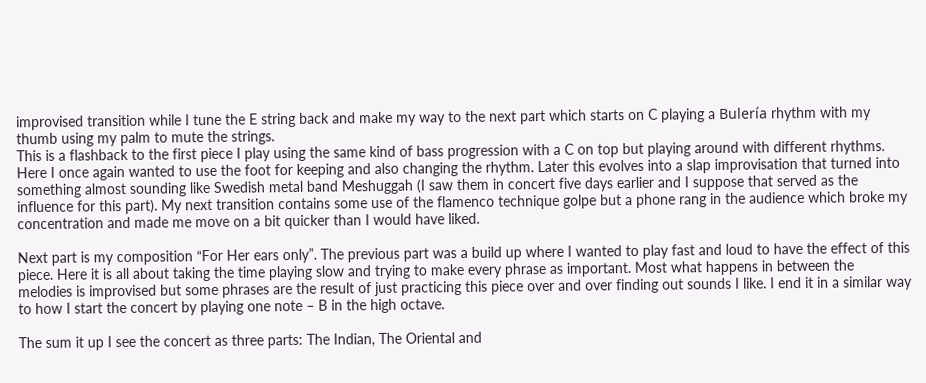improvised transition while I tune the E string back and make my way to the next part which starts on C playing a Bulería rhythm with my thumb using my palm to mute the strings.
This is a flashback to the first piece I play using the same kind of bass progression with a C on top but playing around with different rhythms. Here I once again wanted to use the foot for keeping and also changing the rhythm. Later this evolves into a slap improvisation that turned into something almost sounding like Swedish metal band Meshuggah (I saw them in concert five days earlier and I suppose that served as the influence for this part). My next transition contains some use of the flamenco technique golpe but a phone rang in the audience which broke my concentration and made me move on a bit quicker than I would have liked.

Next part is my composition “For Her ears only”. The previous part was a build up where I wanted to play fast and loud to have the effect of this piece. Here it is all about taking the time playing slow and trying to make every phrase as important. Most what happens in between the melodies is improvised but some phrases are the result of just practicing this piece over and over finding out sounds I like. I end it in a similar way to how I start the concert by playing one note – B in the high octave.

The sum it up I see the concert as three parts: The Indian, The Oriental and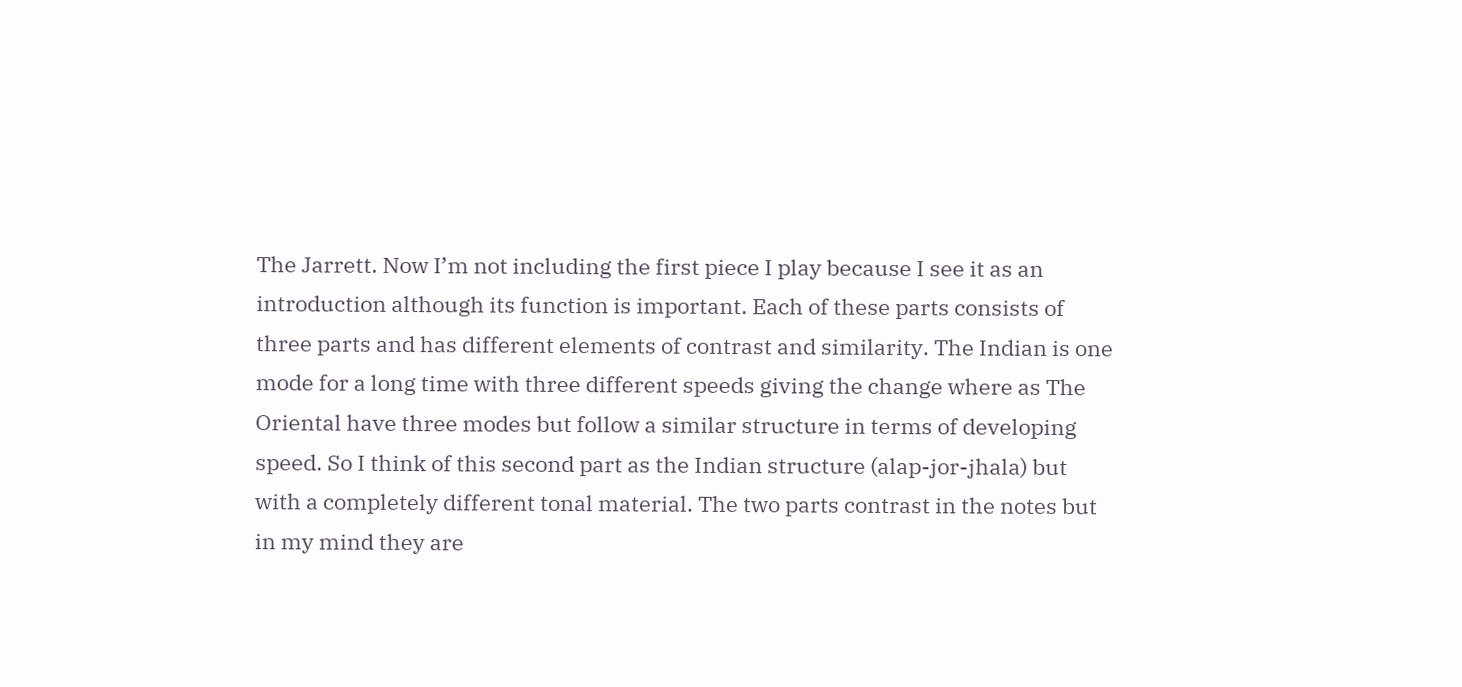The Jarrett. Now I’m not including the first piece I play because I see it as an introduction although its function is important. Each of these parts consists of three parts and has different elements of contrast and similarity. The Indian is one mode for a long time with three different speeds giving the change where as The Oriental have three modes but follow a similar structure in terms of developing speed. So I think of this second part as the Indian structure (alap-jor-jhala) but with a completely different tonal material. The two parts contrast in the notes but in my mind they are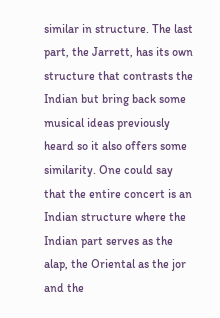similar in structure. The last part, the Jarrett, has its own structure that contrasts the Indian but bring back some musical ideas previously heard so it also offers some similarity. One could say that the entire concert is an Indian structure where the Indian part serves as the alap, the Oriental as the jor and the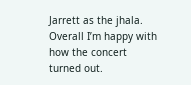Jarrett as the jhala. Overall I’m happy with how the concert turned out.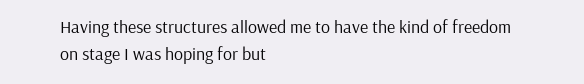Having these structures allowed me to have the kind of freedom on stage I was hoping for but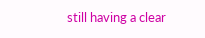still having a clear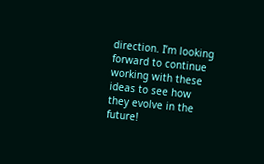direction. I’m looking forward to continue working with these ideas to see how they evolve in the future!